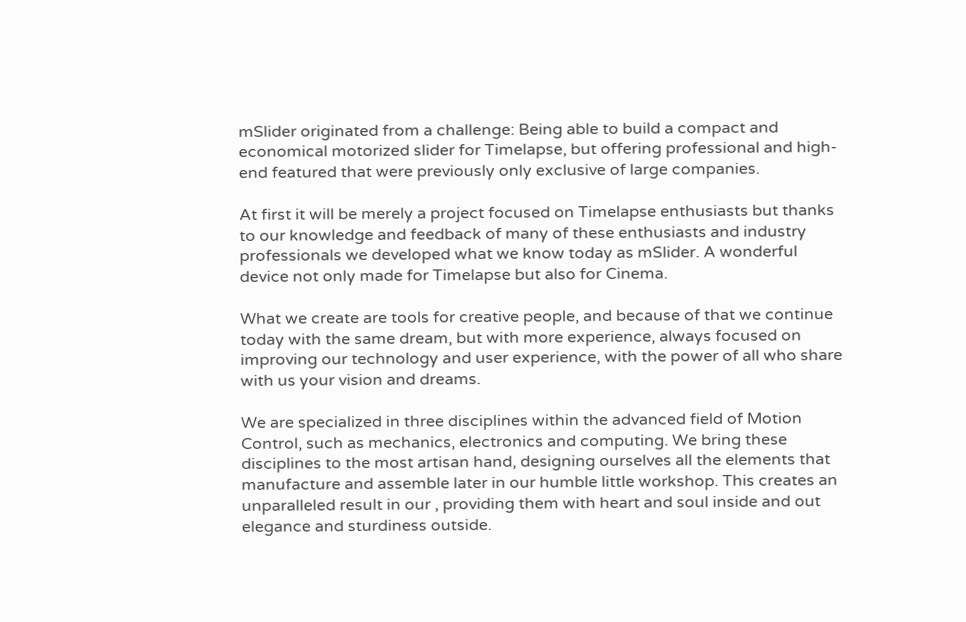mSlider originated from a challenge: Being able to build a compact and economical motorized slider for Timelapse, but offering professional and high-end featured that were previously only exclusive of large companies.

At first it will be merely a project focused on Timelapse enthusiasts but thanks to our knowledge and feedback of many of these enthusiasts and industry professionals we developed what we know today as mSlider. A wonderful device not only made for Timelapse but also for Cinema.

What we create are tools for creative people, and because of that we continue today with the same dream, but with more experience, always focused on improving our technology and user experience, with the power of all who share with us your vision and dreams.

We are specialized in three disciplines within the advanced field of Motion Control, such as mechanics, electronics and computing. We bring these disciplines to the most artisan hand, designing ourselves all the elements that manufacture and assemble later in our humble little workshop. This creates an unparalleled result in our , providing them with heart and soul inside and out elegance and sturdiness outside.